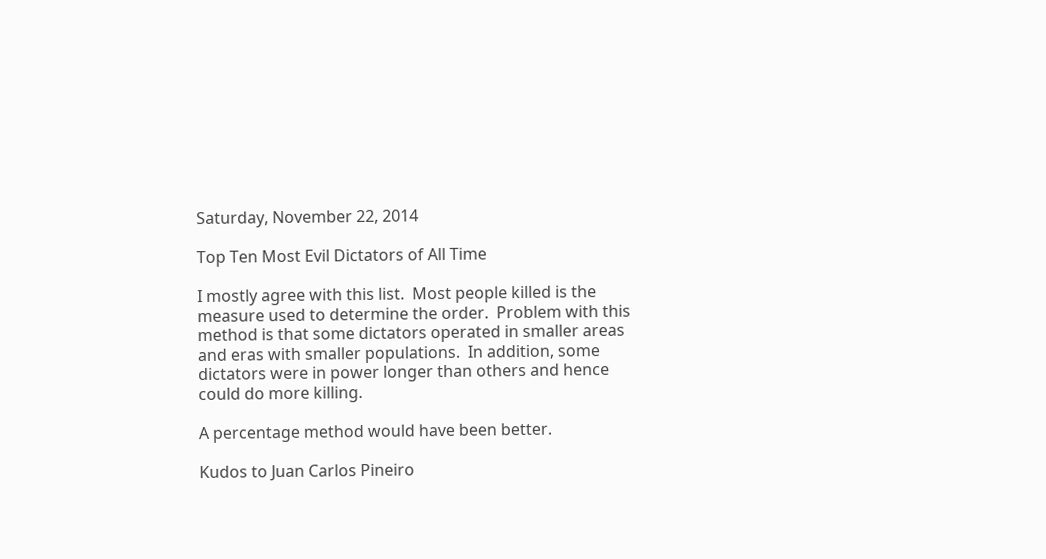Saturday, November 22, 2014

Top Ten Most Evil Dictators of All Time

I mostly agree with this list.  Most people killed is the measure used to determine the order.  Problem with this method is that some dictators operated in smaller areas and eras with smaller populations.  In addition, some dictators were in power longer than others and hence could do more killing.

A percentage method would have been better.

Kudos to Juan Carlos Pineiro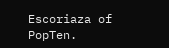Escoriaza of PopTen.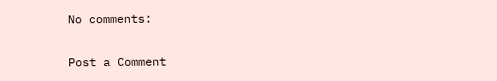No comments:

Post a Comment